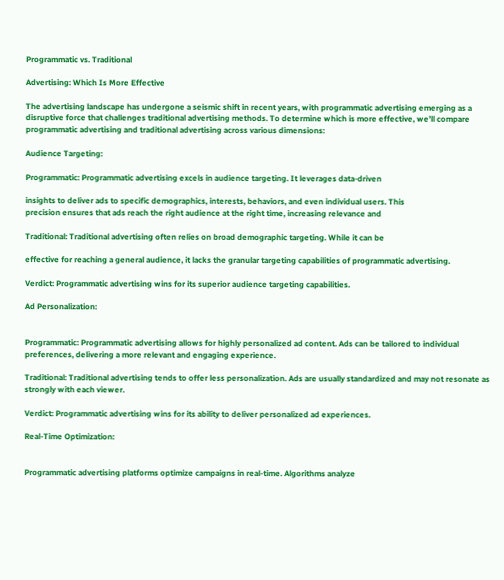Programmatic vs. Traditional

Advertising: Which Is More Effective

The advertising landscape has undergone a seismic shift in recent years, with programmatic advertising emerging as a disruptive force that challenges traditional advertising methods. To determine which is more effective, we’ll compare programmatic advertising and traditional advertising across various dimensions:

Audience Targeting:

Programmatic: Programmatic advertising excels in audience targeting. It leverages data-driven

insights to deliver ads to specific demographics, interests, behaviors, and even individual users. This
precision ensures that ads reach the right audience at the right time, increasing relevance and

Traditional: Traditional advertising often relies on broad demographic targeting. While it can be

effective for reaching a general audience, it lacks the granular targeting capabilities of programmatic advertising.

Verdict: Programmatic advertising wins for its superior audience targeting capabilities.

Ad Personalization:


Programmatic: Programmatic advertising allows for highly personalized ad content. Ads can be tailored to individual preferences, delivering a more relevant and engaging experience.

Traditional: Traditional advertising tends to offer less personalization. Ads are usually standardized and may not resonate as strongly with each viewer.

Verdict: Programmatic advertising wins for its ability to deliver personalized ad experiences.

Real-Time Optimization:


Programmatic advertising platforms optimize campaigns in real-time. Algorithms analyze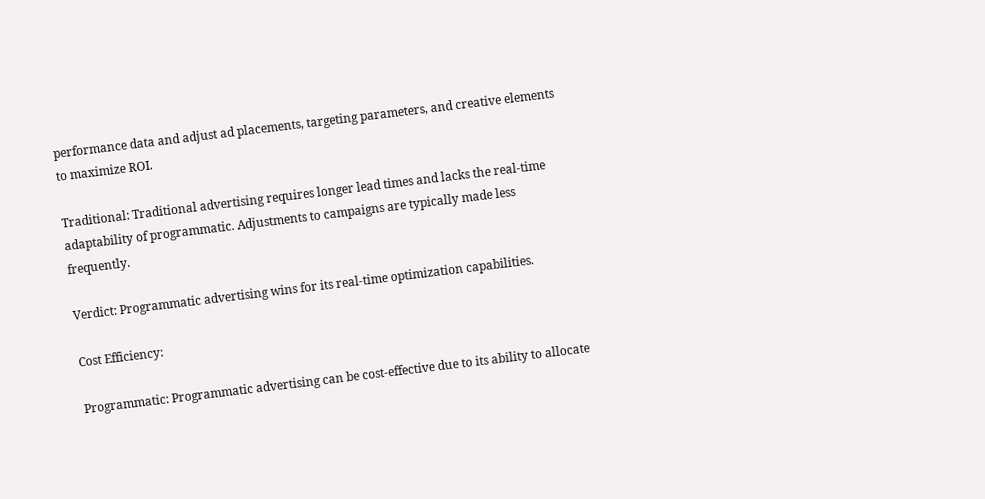performance data and adjust ad placements, targeting parameters, and creative elements to maximize ROI.

Traditional: Traditional advertising requires longer lead times and lacks the real-time adaptability of programmatic. Adjustments to campaigns are typically made less frequently.

Verdict: Programmatic advertising wins for its real-time optimization capabilities.

Cost Efficiency:

Programmatic: Programmatic advertising can be cost-effective due to its ability to allocate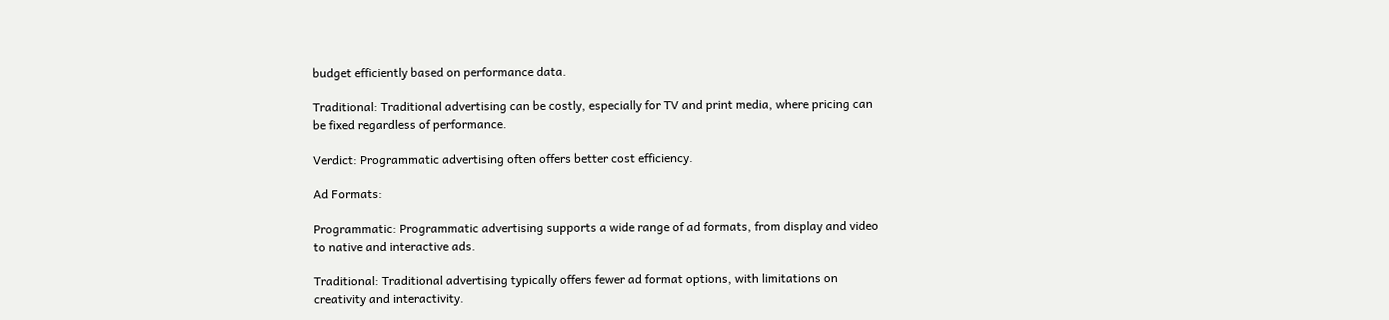budget efficiently based on performance data.

Traditional: Traditional advertising can be costly, especially for TV and print media, where pricing can be fixed regardless of performance.

Verdict: Programmatic advertising often offers better cost efficiency.

Ad Formats:

Programmatic: Programmatic advertising supports a wide range of ad formats, from display and video to native and interactive ads.

Traditional: Traditional advertising typically offers fewer ad format options, with limitations on creativity and interactivity.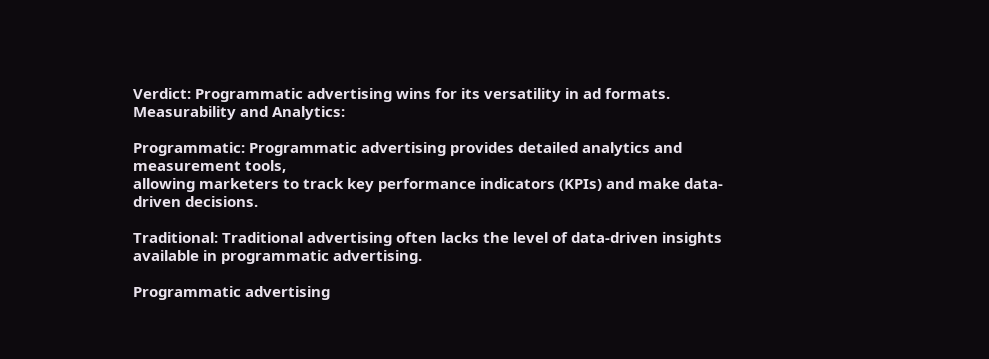Verdict: Programmatic advertising wins for its versatility in ad formats.
Measurability and Analytics:

Programmatic: Programmatic advertising provides detailed analytics and measurement tools,
allowing marketers to track key performance indicators (KPIs) and make data-driven decisions.

Traditional: Traditional advertising often lacks the level of data-driven insights available in programmatic advertising.

Programmatic advertising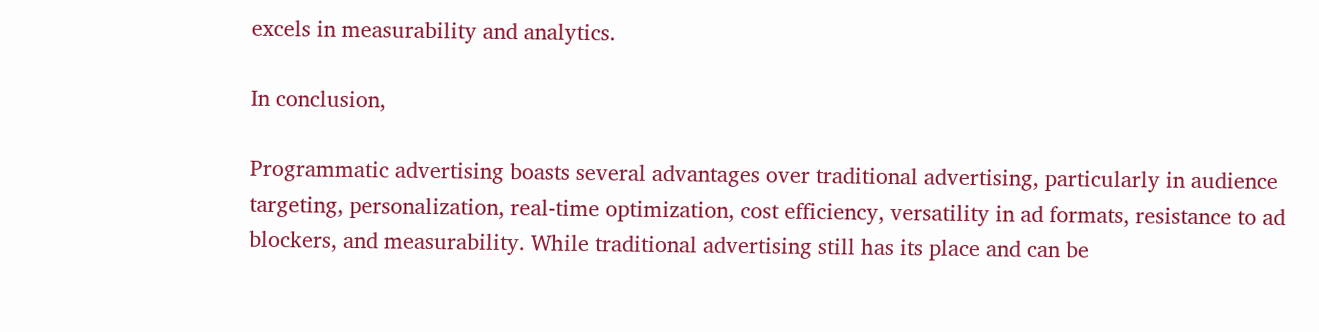excels in measurability and analytics.

In conclusion,

Programmatic advertising boasts several advantages over traditional advertising, particularly in audience targeting, personalization, real-time optimization, cost efficiency, versatility in ad formats, resistance to ad blockers, and measurability. While traditional advertising still has its place and can be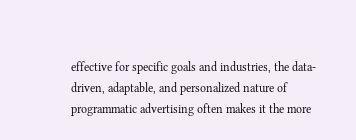effective for specific goals and industries, the data-driven, adaptable, and personalized nature of programmatic advertising often makes it the more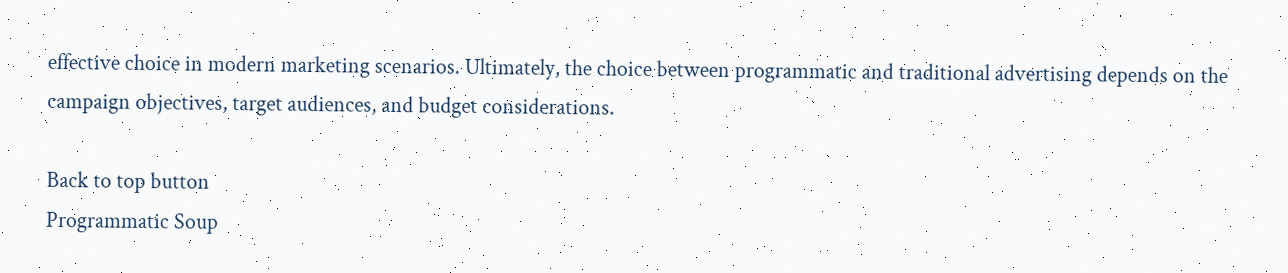effective choice in modern marketing scenarios. Ultimately, the choice between programmatic and traditional advertising depends on the campaign objectives, target audiences, and budget considerations.

Back to top button
Programmatic Soup